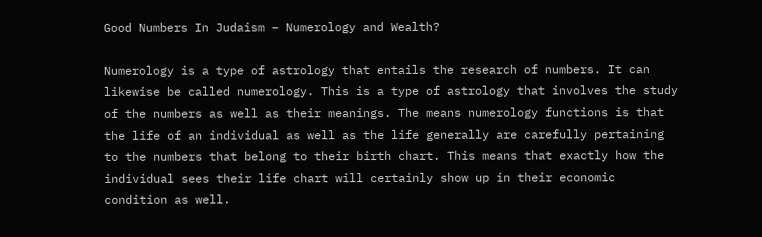Good Numbers In Judaism – Numerology and Wealth?

Numerology is a type of astrology that entails the research of numbers. It can likewise be called numerology. This is a type of astrology that involves the study of the numbers as well as their meanings. The means numerology functions is that the life of an individual as well as the life generally are carefully pertaining to the numbers that belong to their birth chart. This means that exactly how the individual sees their life chart will certainly show up in their economic condition as well.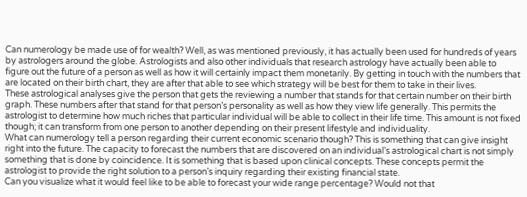Can numerology be made use of for wealth? Well, as was mentioned previously, it has actually been used for hundreds of years by astrologers around the globe. Astrologists and also other individuals that research astrology have actually been able to figure out the future of a person as well as how it will certainly impact them monetarily. By getting in touch with the numbers that are located on their birth chart, they are after that able to see which strategy will be best for them to take in their lives.
These astrological analyses give the person that gets the reviewing a number that stands for that certain number on their birth graph. These numbers after that stand for that person’s personality as well as how they view life generally. This permits the astrologist to determine how much riches that particular individual will be able to collect in their life time. This amount is not fixed though; it can transform from one person to another depending on their present lifestyle and individuality.
What can numerology tell a person regarding their current economic scenario though? This is something that can give insight right into the future. The capacity to forecast the numbers that are discovered on an individual’s astrological chart is not simply something that is done by coincidence. It is something that is based upon clinical concepts. These concepts permit the astrologist to provide the right solution to a person’s inquiry regarding their existing financial state.
Can you visualize what it would feel like to be able to forecast your wide range percentage? Would not that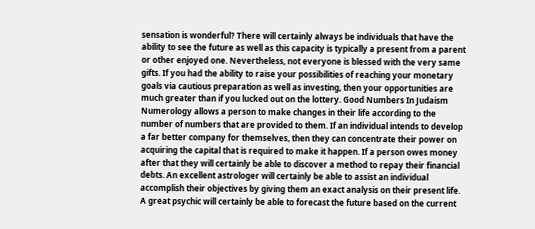sensation is wonderful? There will certainly always be individuals that have the ability to see the future as well as this capacity is typically a present from a parent or other enjoyed one. Nevertheless, not everyone is blessed with the very same gifts. If you had the ability to raise your possibilities of reaching your monetary goals via cautious preparation as well as investing, then your opportunities are much greater than if you lucked out on the lottery. Good Numbers In Judaism
Numerology allows a person to make changes in their life according to the number of numbers that are provided to them. If an individual intends to develop a far better company for themselves, then they can concentrate their power on acquiring the capital that is required to make it happen. If a person owes money after that they will certainly be able to discover a method to repay their financial debts. An excellent astrologer will certainly be able to assist an individual accomplish their objectives by giving them an exact analysis on their present life. A great psychic will certainly be able to forecast the future based on the current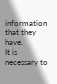information that they have.
It is necessary to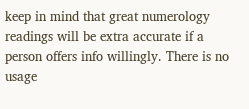keep in mind that great numerology readings will be extra accurate if a person offers info willingly. There is no usage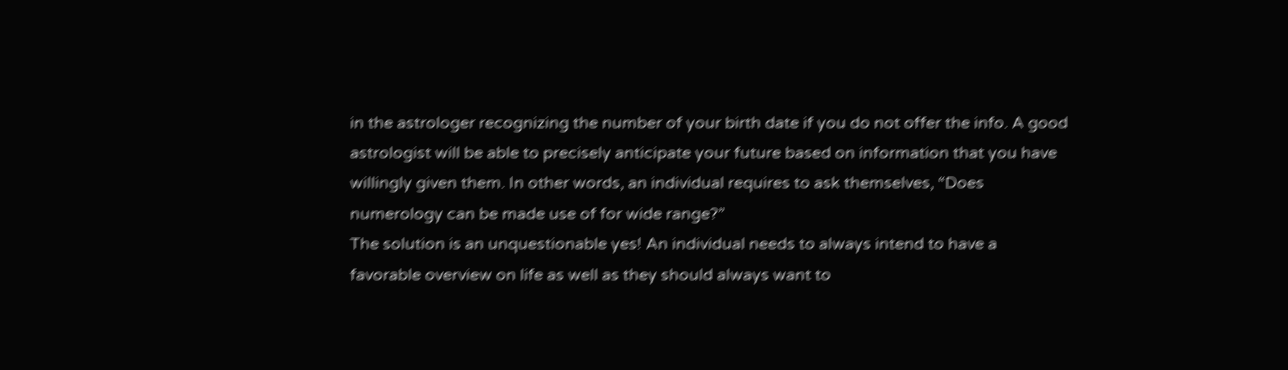in the astrologer recognizing the number of your birth date if you do not offer the info. A good astrologist will be able to precisely anticipate your future based on information that you have willingly given them. In other words, an individual requires to ask themselves, “Does numerology can be made use of for wide range?”
The solution is an unquestionable yes! An individual needs to always intend to have a favorable overview on life as well as they should always want to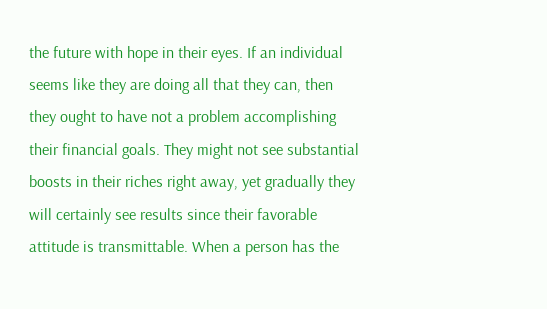the future with hope in their eyes. If an individual seems like they are doing all that they can, then they ought to have not a problem accomplishing their financial goals. They might not see substantial boosts in their riches right away, yet gradually they will certainly see results since their favorable attitude is transmittable. When a person has the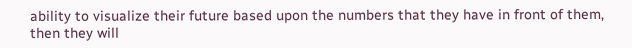ability to visualize their future based upon the numbers that they have in front of them, then they will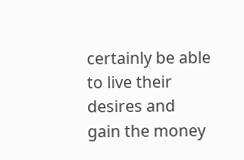certainly be able to live their desires and gain the money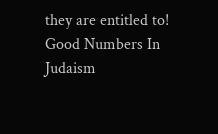they are entitled to! Good Numbers In Judaism